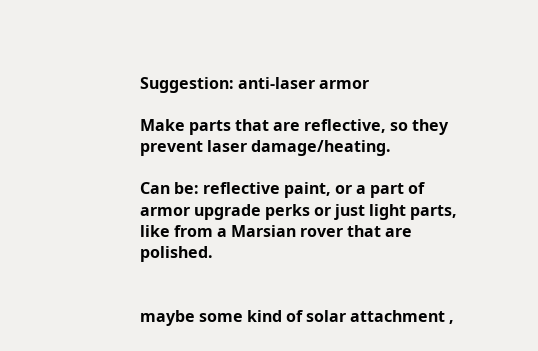Suggestion: anti-laser armor

Make parts that are reflective, so they prevent laser damage/heating.

Can be: reflective paint, or a part of armor upgrade perks or just light parts, like from a Marsian rover that are polished.


maybe some kind of solar attachment ,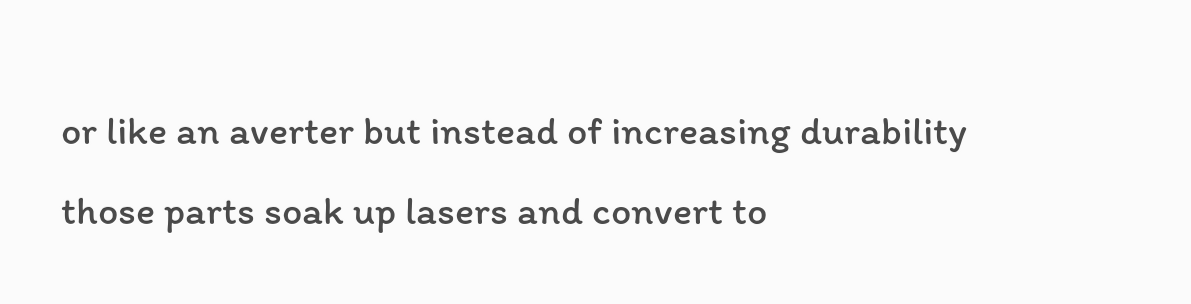or like an averter but instead of increasing durability those parts soak up lasers and convert to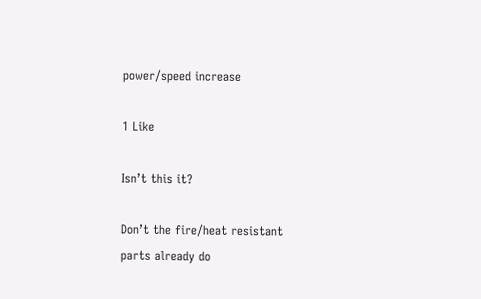power/speed increase

1 Like

Isn’t this it?

Don’t the fire/heat resistant parts already do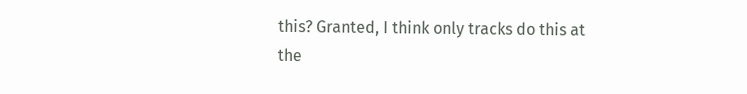this? Granted, I think only tracks do this at the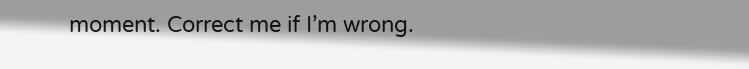moment. Correct me if I’m wrong.